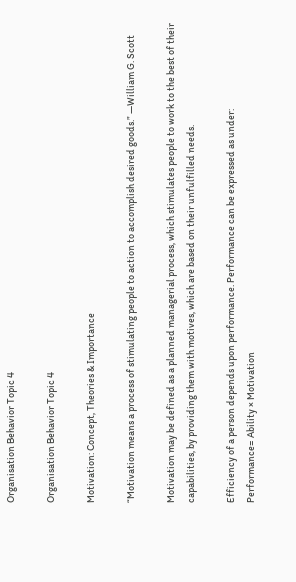Organisation Behavior Topic 4

Organisation Behavior Topic 4

Motivation: Concept, Theories & Importance

“Motivation means a process of stimulating people to action to accomplish desired goods.” —William G. Scott

Motivation may be defined as a planned managerial process, which stimulates people to work to the best of their capabilities, by providing them with motives, which are based on their unfulfilled needs.

Efficiency of a person depends upon performance. Performance can be expressed as under:
Performance= Ability × Motivation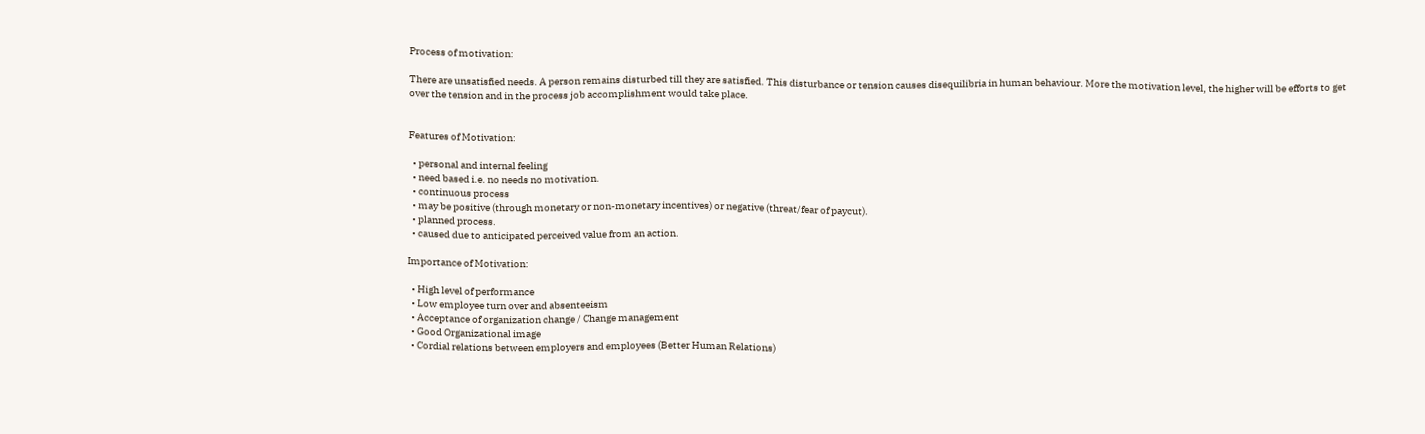Process of motivation:

There are unsatisfied needs. A person remains disturbed till they are satisfied. This disturbance or tension causes disequilibria in human behaviour. More the motivation level, the higher will be efforts to get over the tension and in the process job accomplishment would take place.


Features of Motivation:

  • personal and internal feeling
  • need based i.e. no needs no motivation.
  • continuous process
  • may be positive (through monetary or non-monetary incentives) or negative (threat/fear of paycut).
  • planned process.
  • caused due to anticipated perceived value from an action.

Importance of Motivation:

  • High level of performance
  • Low employee turn over and absenteeism
  • Acceptance of organization change / Change management
  • Good Organizational image
  • Cordial relations between employers and employees (Better Human Relations)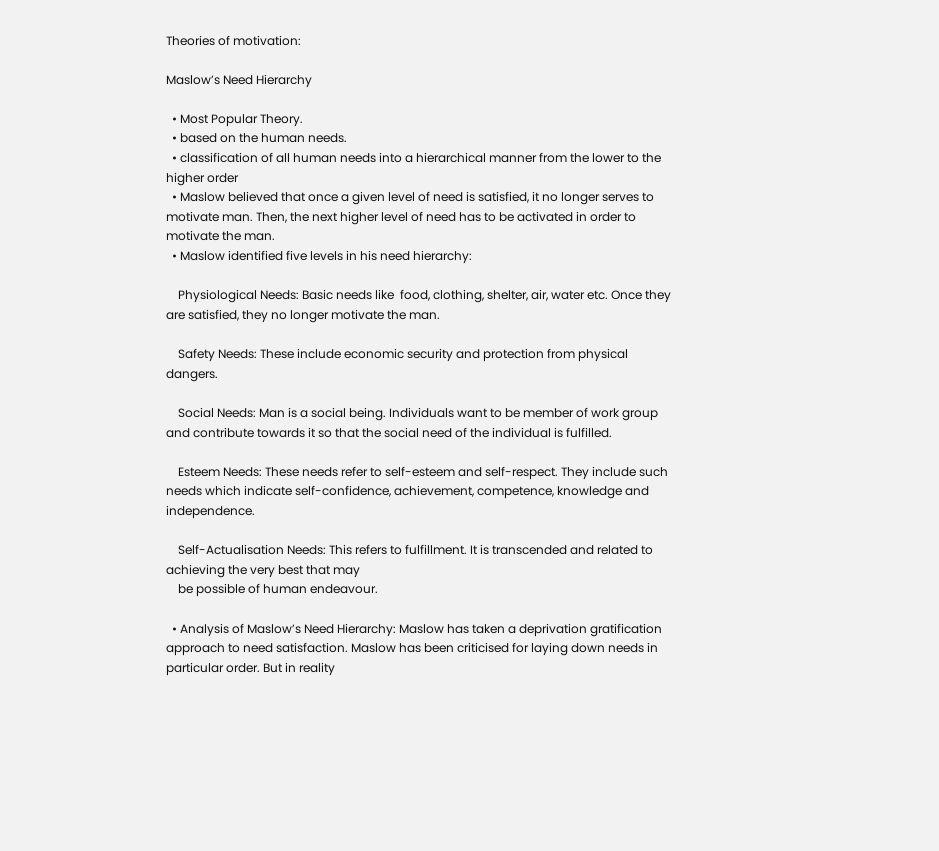Theories of motivation:

Maslow’s Need Hierarchy

  • Most Popular Theory.
  • based on the human needs.
  • classification of all human needs into a hierarchical manner from the lower to the higher order
  • Maslow believed that once a given level of need is satisfied, it no longer serves to motivate man. Then, the next higher level of need has to be activated in order to motivate the man.
  • Maslow identified five levels in his need hierarchy:

    Physiological Needs: Basic needs like  food, clothing, shelter, air, water etc. Once they are satisfied, they no longer motivate the man.

    Safety Needs: These include economic security and protection from physical dangers.

    Social Needs: Man is a social being. Individuals want to be member of work group and contribute towards it so that the social need of the individual is fulfilled.

    Esteem Needs: These needs refer to self-esteem and self-respect. They include such needs which indicate self-confidence, achievement, competence, knowledge and independence.

    Self-Actualisation Needs: This refers to fulfillment. It is transcended and related to achieving the very best that may
    be possible of human endeavour.

  • Analysis of Maslow’s Need Hierarchy: Maslow has taken a deprivation gratification approach to need satisfaction. Maslow has been criticised for laying down needs in particular order. But in reality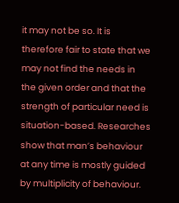it may not be so. It is therefore fair to state that we may not find the needs in the given order and that the strength of particular need is situation-based. Researches show that man’s behaviour at any time is mostly guided by multiplicity of behaviour.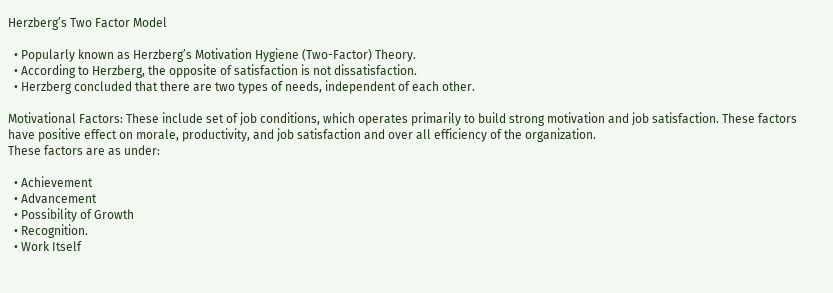Herzberg’s Two Factor Model

  • Popularly known as Herzberg’s Motivation Hygiene (Two-Factor) Theory.
  • According to Herzberg, the opposite of satisfaction is not dissatisfaction.
  • Herzberg concluded that there are two types of needs, independent of each other.

Motivational Factors: These include set of job conditions, which operates primarily to build strong motivation and job satisfaction. These factors have positive effect on morale, productivity, and job satisfaction and over all efficiency of the organization.
These factors are as under:

  • Achievement
  • Advancement
  • Possibility of Growth
  • Recognition.
  • Work Itself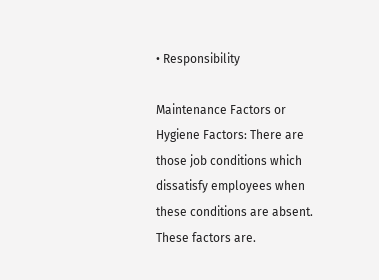• Responsibility

Maintenance Factors or Hygiene Factors: There are those job conditions which dissatisfy employees when these conditions are absent. These factors are.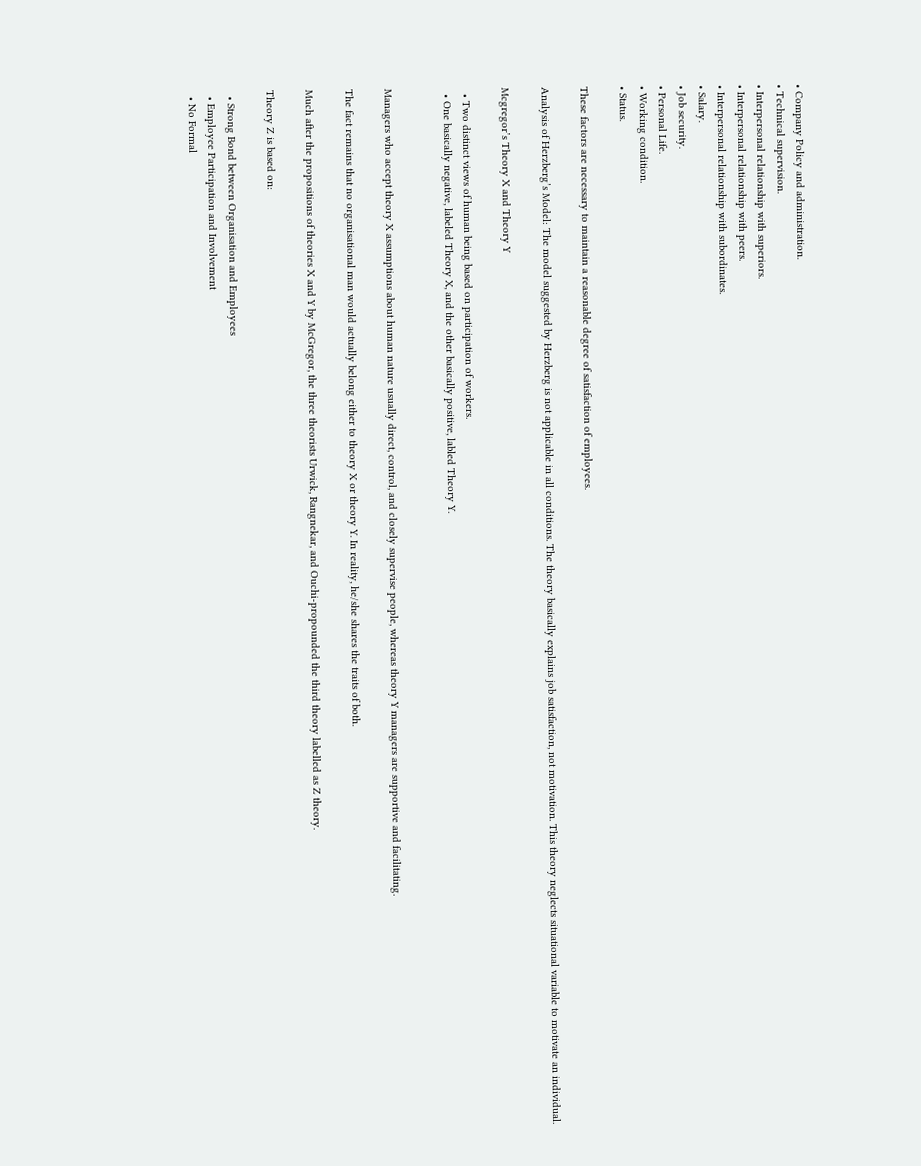• Company Policy and administration.
• Technical supervision.
• Interpersonal relationship with superiors.
• Interpersonal relationship with peers.
• Interpersonal relationship with subordinates.
• Salary.
• Job security.
• Personal Life.
• Working condition.
• Status.

These factors are necessary to maintain a reasonable degree of satisfaction of employees.

Analysis of Herzberg’s Model: The model suggested by Herzberg is not applicable in all conditions. The theory basically explains job satisfaction, not motivation. This theory neglects situational variable to motivate an individual.

Mcgregor’s Theory X and Theory Y

  • Two distinct views of human being based on participation of workers.
  • One basically negative, labeled Theory X, and the other basically positive, labled Theory Y.


Managers who accept theory X assumptions about human nature usually direct, control, and closely supervise people, whereas theory Y managers are supportive and facilitating.

The fact remains that no organisational man would actually belong either to theory X or theory Y. In reality, he/she shares the traits of both.

Much after the propositions of theories X and Y by McGregor, the three theorists Urwick, Rangnekar, and Ouchi-propounded the third theory labelled as Z theory.

Theory Z is based on:

  • Strong Bond between Organisation and Employees
  • Employee Participation and Involvement
  • No Formal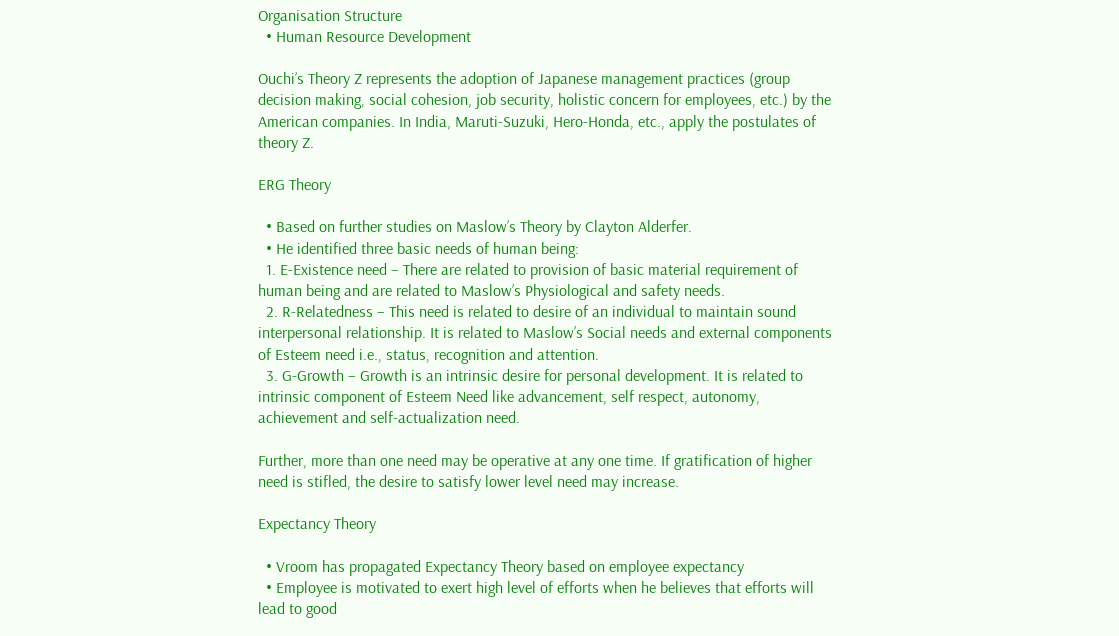Organisation Structure
  • Human Resource Development

Ouchi’s Theory Z represents the adoption of Japanese management practices (group decision making, social cohesion, job security, holistic concern for employees, etc.) by the American companies. In India, Maruti-Suzuki, Hero-Honda, etc., apply the postulates of theory Z.

ERG Theory

  • Based on further studies on Maslow’s Theory by Clayton Alderfer.
  • He identified three basic needs of human being:
  1. E-Existence need – There are related to provision of basic material requirement of human being and are related to Maslow’s Physiological and safety needs.
  2. R-Relatedness – This need is related to desire of an individual to maintain sound interpersonal relationship. It is related to Maslow’s Social needs and external components of Esteem need i.e., status, recognition and attention.
  3. G-Growth – Growth is an intrinsic desire for personal development. It is related to intrinsic component of Esteem Need like advancement, self respect, autonomy, achievement and self-actualization need.

Further, more than one need may be operative at any one time. If gratification of higher need is stifled, the desire to satisfy lower level need may increase.

Expectancy Theory

  • Vroom has propagated Expectancy Theory based on employee expectancy
  • Employee is motivated to exert high level of efforts when he believes that efforts will lead to good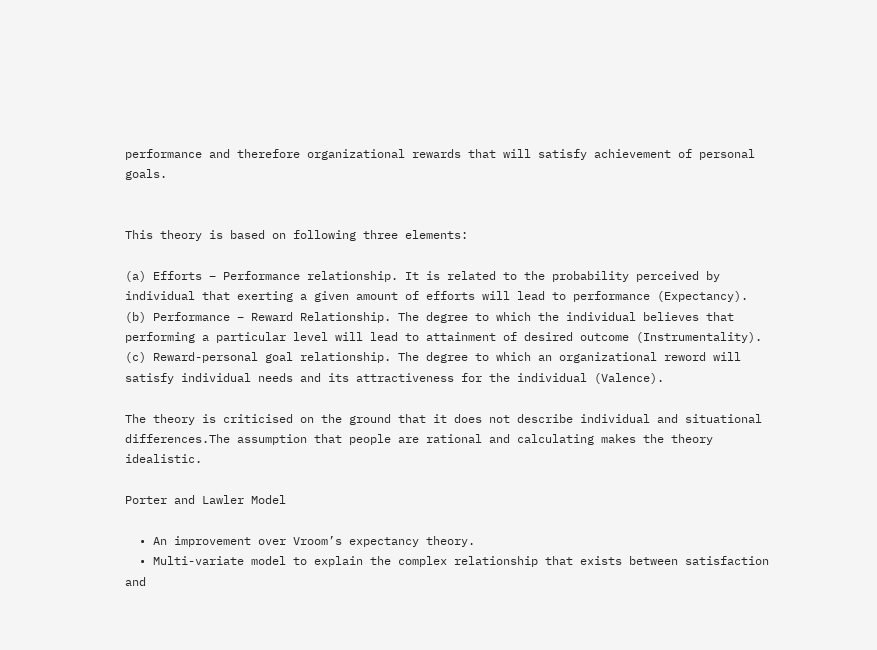performance and therefore organizational rewards that will satisfy achievement of personal goals.


This theory is based on following three elements:

(a) Efforts – Performance relationship. It is related to the probability perceived by individual that exerting a given amount of efforts will lead to performance (Expectancy).
(b) Performance – Reward Relationship. The degree to which the individual believes that performing a particular level will lead to attainment of desired outcome (Instrumentality).
(c) Reward-personal goal relationship. The degree to which an organizational reword will satisfy individual needs and its attractiveness for the individual (Valence).

The theory is criticised on the ground that it does not describe individual and situational differences.The assumption that people are rational and calculating makes the theory idealistic.

Porter and Lawler Model

  • An improvement over Vroom’s expectancy theory.
  • Multi-variate model to explain the complex relationship that exists between satisfaction and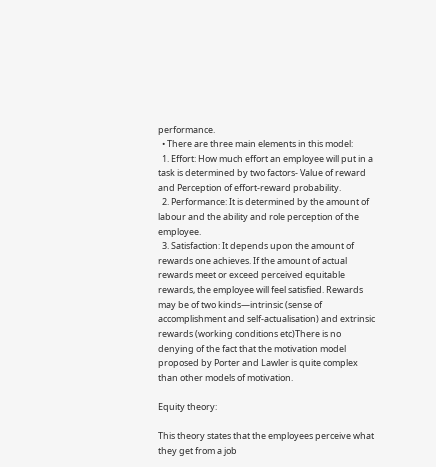performance.
  • There are three main elements in this model:
  1. Effort: How much effort an employee will put in a task is determined by two factors- Value of reward and Perception of effort-reward probability.
  2. Performance: It is determined by the amount of labour and the ability and role perception of the employee.
  3. Satisfaction: It depends upon the amount of rewards one achieves. If the amount of actual rewards meet or exceed perceived equitable rewards, the employee will feel satisfied. Rewards may be of two kinds—intrinsic (sense of accomplishment and self-actualisation) and extrinsic rewards (working conditions etc)There is no denying of the fact that the motivation model proposed by Porter and Lawler is quite complex than other models of motivation.

Equity theory:

This theory states that the employees perceive what they get from a job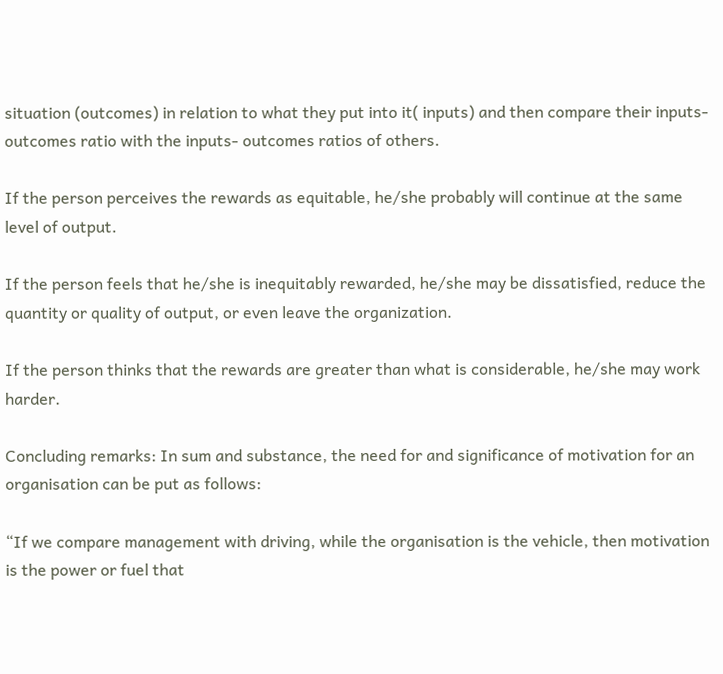situation (outcomes) in relation to what they put into it( inputs) and then compare their inputs- outcomes ratio with the inputs- outcomes ratios of others.

If the person perceives the rewards as equitable, he/she probably will continue at the same level of output.

If the person feels that he/she is inequitably rewarded, he/she may be dissatisfied, reduce the quantity or quality of output, or even leave the organization.

If the person thinks that the rewards are greater than what is considerable, he/she may work harder.

Concluding remarks: In sum and substance, the need for and significance of motivation for an organisation can be put as follows:

“If we compare management with driving, while the organisation is the vehicle, then motivation is the power or fuel that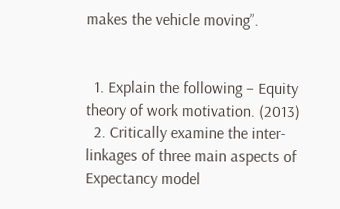makes the vehicle moving”.


  1. Explain the following – Equity theory of work motivation. (2013)
  2. Critically examine the inter-linkages of three main aspects of Expectancy model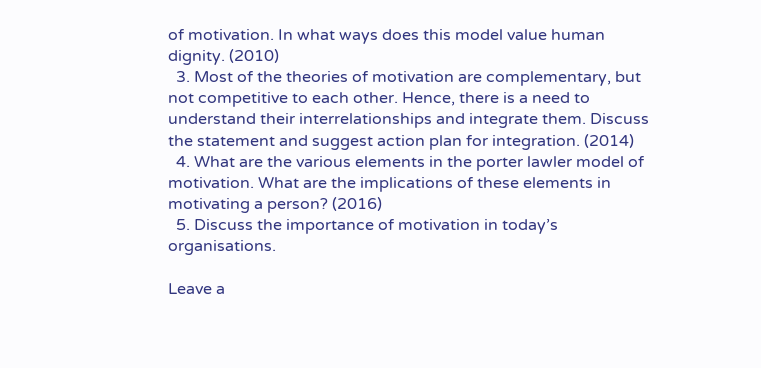of motivation. In what ways does this model value human dignity. (2010)
  3. Most of the theories of motivation are complementary, but not competitive to each other. Hence, there is a need to understand their interrelationships and integrate them. Discuss the statement and suggest action plan for integration. (2014)
  4. What are the various elements in the porter lawler model of motivation. What are the implications of these elements in motivating a person? (2016)
  5. Discuss the importance of motivation in today’s organisations.

Leave a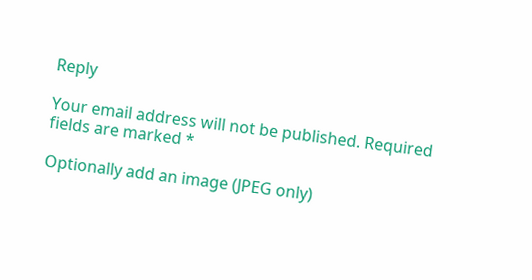Reply

Your email address will not be published. Required fields are marked *

Optionally add an image (JPEG only)